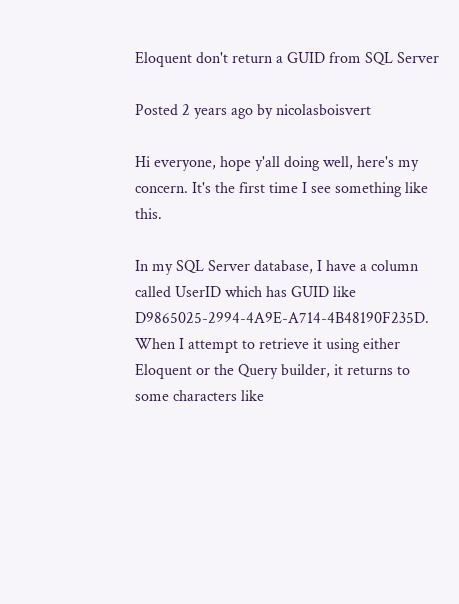Eloquent don't return a GUID from SQL Server

Posted 2 years ago by nicolasboisvert

Hi everyone, hope y'all doing well, here's my concern. It's the first time I see something like this.

In my SQL Server database, I have a column called UserID which has GUID like D9865025-2994-4A9E-A714-4B48190F235D. When I attempt to retrieve it using either Eloquent or the Query builder, it returns to some characters like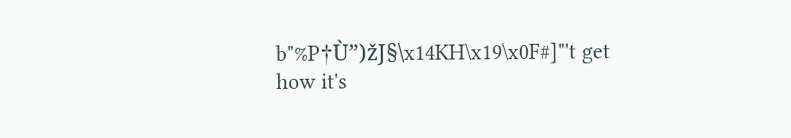b"%P†Ù”)žJ§\x14KH\x19\x0F#]"'t get how it's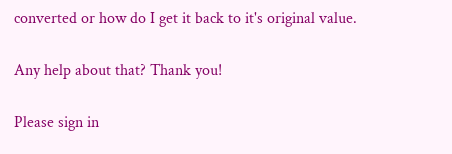converted or how do I get it back to it's original value.

Any help about that? Thank you!

Please sign in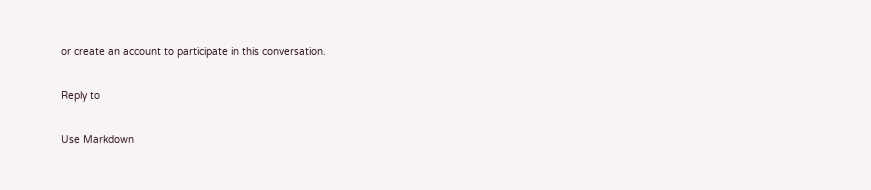or create an account to participate in this conversation.

Reply to

Use Markdown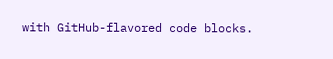with GitHub-flavored code blocks.